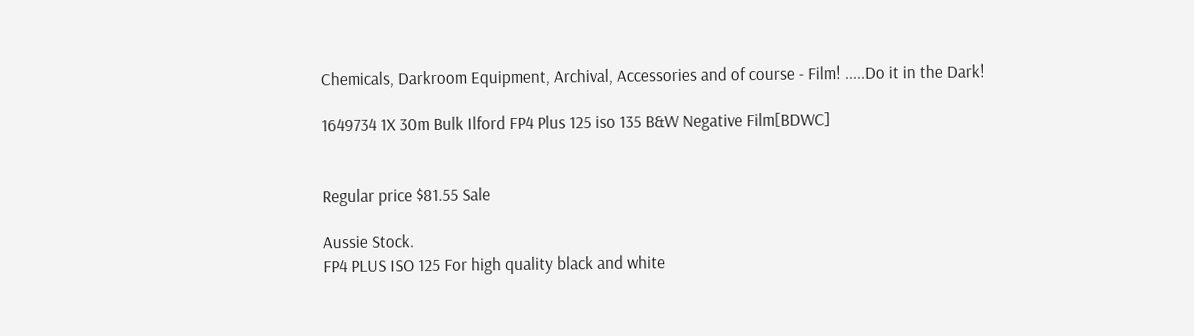Chemicals, Darkroom Equipment, Archival, Accessories and of course - Film! .....Do it in the Dark!

1649734 1X 30m Bulk Ilford FP4 Plus 125 iso 135 B&W Negative Film[BDWC]


Regular price $81.55 Sale

Aussie Stock.
FP4 PLUS ISO 125 For high quality black and white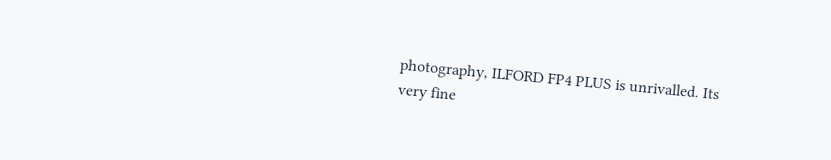photography, ILFORD FP4 PLUS is unrivalled. Its very fine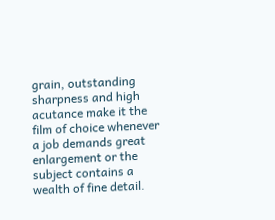grain, outstanding sharpness and high acutance make it the film of choice whenever a job demands great enlargement or the subject contains a wealth of fine detail.